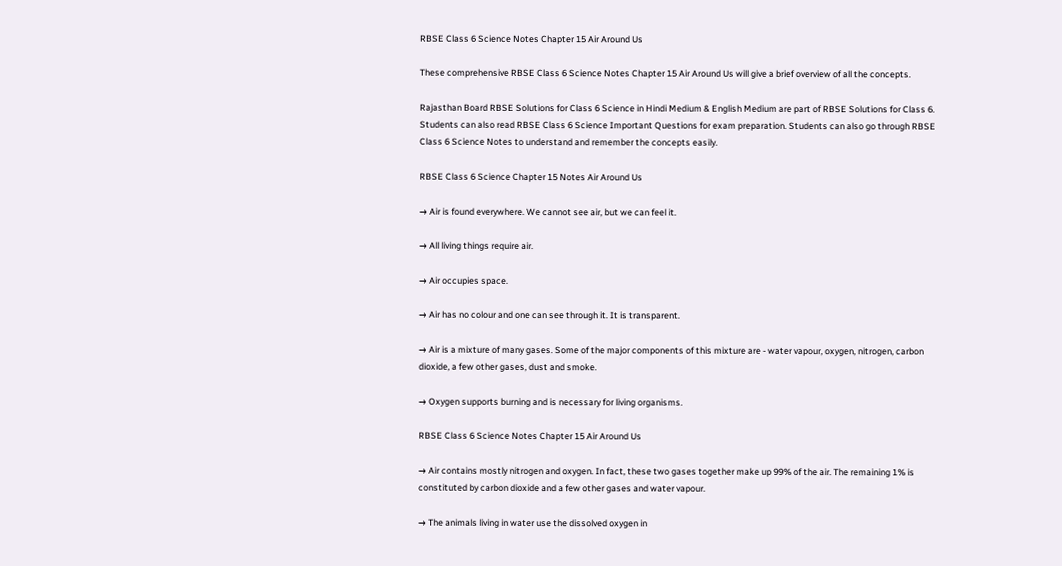RBSE Class 6 Science Notes Chapter 15 Air Around Us

These comprehensive RBSE Class 6 Science Notes Chapter 15 Air Around Us will give a brief overview of all the concepts.

Rajasthan Board RBSE Solutions for Class 6 Science in Hindi Medium & English Medium are part of RBSE Solutions for Class 6. Students can also read RBSE Class 6 Science Important Questions for exam preparation. Students can also go through RBSE Class 6 Science Notes to understand and remember the concepts easily.

RBSE Class 6 Science Chapter 15 Notes Air Around Us

→ Air is found everywhere. We cannot see air, but we can feel it.

→ All living things require air.

→ Air occupies space.

→ Air has no colour and one can see through it. It is transparent.

→ Air is a mixture of many gases. Some of the major components of this mixture are - water vapour, oxygen, nitrogen, carbon dioxide, a few other gases, dust and smoke.

→ Oxygen supports burning and is necessary for living organisms.

RBSE Class 6 Science Notes Chapter 15 Air Around Us

→ Air contains mostly nitrogen and oxygen. In fact, these two gases together make up 99% of the air. The remaining 1% is constituted by carbon dioxide and a few other gases and water vapour.

→ The animals living in water use the dissolved oxygen in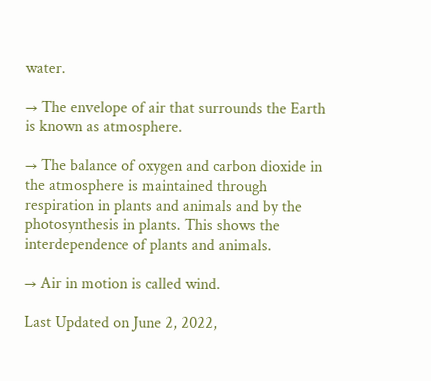water.

→ The envelope of air that surrounds the Earth is known as atmosphere.

→ The balance of oxygen and carbon dioxide in the atmosphere is maintained through respiration in plants and animals and by the photosynthesis in plants. This shows the interdependence of plants and animals.

→ Air in motion is called wind.

Last Updated on June 2, 2022,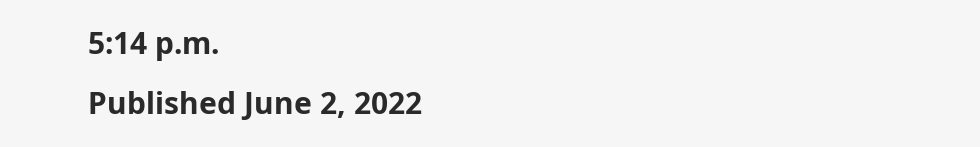5:14 p.m.
Published June 2, 2022